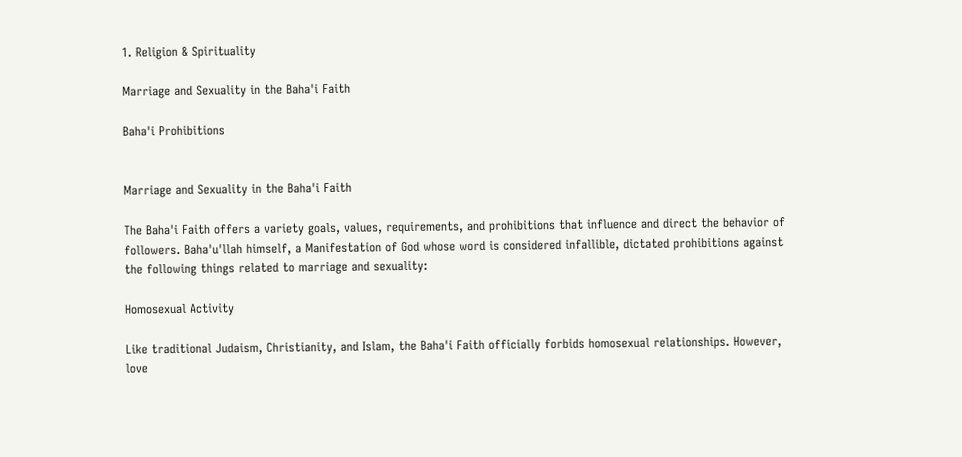1. Religion & Spirituality

Marriage and Sexuality in the Baha'i Faith

Baha'i Prohibitions


Marriage and Sexuality in the Baha'i Faith

The Baha'i Faith offers a variety goals, values, requirements, and prohibitions that influence and direct the behavior of followers. Baha'u'llah himself, a Manifestation of God whose word is considered infallible, dictated prohibitions against the following things related to marriage and sexuality:

Homosexual Activity

Like traditional Judaism, Christianity, and Islam, the Baha'i Faith officially forbids homosexual relationships. However, love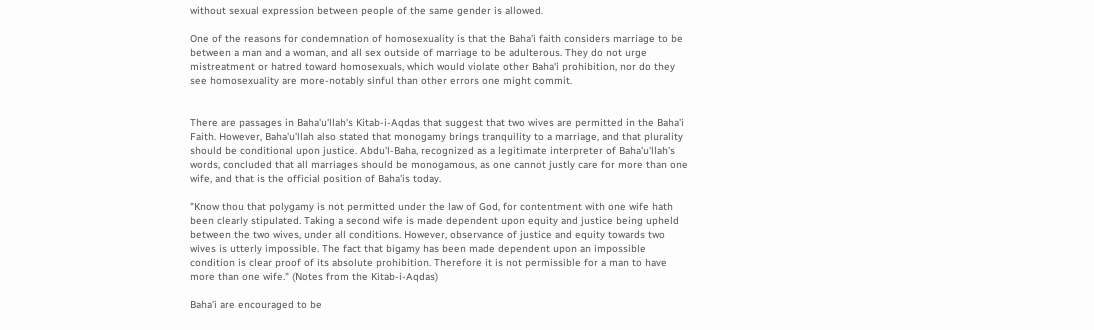without sexual expression between people of the same gender is allowed.

One of the reasons for condemnation of homosexuality is that the Baha'i faith considers marriage to be between a man and a woman, and all sex outside of marriage to be adulterous. They do not urge mistreatment or hatred toward homosexuals, which would violate other Baha'i prohibition, nor do they see homosexuality are more-notably sinful than other errors one might commit.


There are passages in Baha'u'llah's Kitab-i-Aqdas that suggest that two wives are permitted in the Baha'i Faith. However, Baha'u'llah also stated that monogamy brings tranquility to a marriage, and that plurality should be conditional upon justice. Abdu'l-Baha, recognized as a legitimate interpreter of Baha'u'llah's words, concluded that all marriages should be monogamous, as one cannot justly care for more than one wife, and that is the official position of Baha'is today.

"Know thou that polygamy is not permitted under the law of God, for contentment with one wife hath been clearly stipulated. Taking a second wife is made dependent upon equity and justice being upheld between the two wives, under all conditions. However, observance of justice and equity towards two wives is utterly impossible. The fact that bigamy has been made dependent upon an impossible condition is clear proof of its absolute prohibition. Therefore it is not permissible for a man to have more than one wife." (Notes from the Kitab-i-Aqdas)

Baha'i are encouraged to be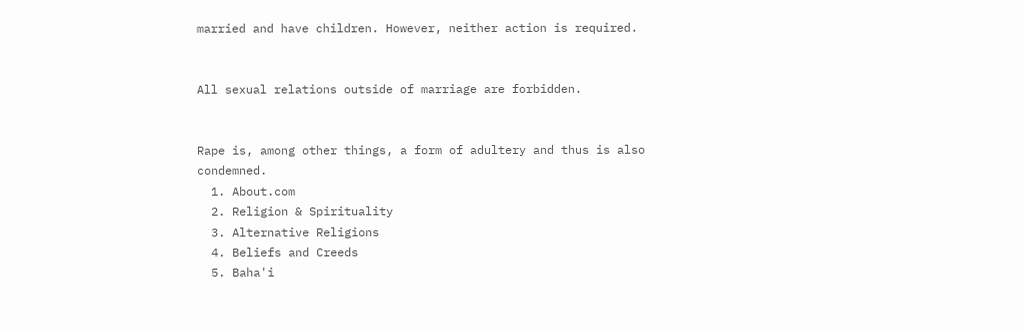married and have children. However, neither action is required.


All sexual relations outside of marriage are forbidden.


Rape is, among other things, a form of adultery and thus is also condemned.
  1. About.com
  2. Religion & Spirituality
  3. Alternative Religions
  4. Beliefs and Creeds
  5. Baha'i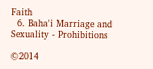Faith
  6. Baha'i Marriage and Sexuality - Prohibitions

©2014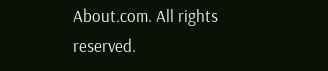About.com. All rights reserved.